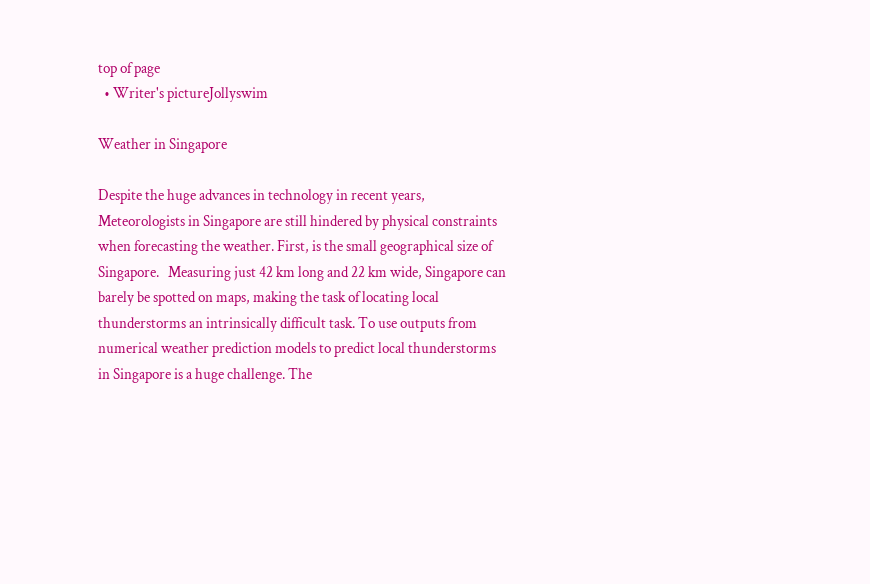top of page
  • Writer's pictureJollyswim

Weather in Singapore

Despite the huge advances in technology in recent years, Meteorologists in Singapore are still hindered by physical constraints when forecasting the weather. First, is the small geographical size of Singapore.   Measuring just 42 km long and 22 km wide, Singapore can barely be spotted on maps, making the task of locating local thunderstorms an intrinsically difficult task. To use outputs from numerical weather prediction models to predict local thunderstorms in Singapore is a huge challenge. The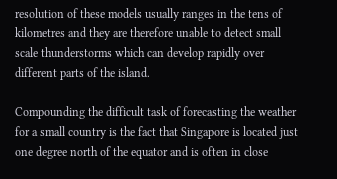resolution of these models usually ranges in the tens of kilometres and they are therefore unable to detect small scale thunderstorms which can develop rapidly over different parts of the island.

Compounding the difficult task of forecasting the weather for a small country is the fact that Singapore is located just one degree north of the equator and is often in close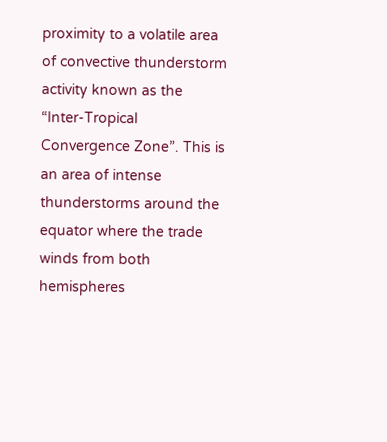proximity to a volatile area of convective thunderstorm activity known as the “Inter-Tropical Convergence Zone”. This is an area of intense thunderstorms around the equator where the trade winds from both hemispheres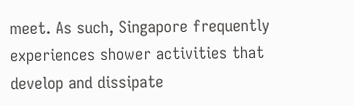meet. As such, Singapore frequently experiences shower activities that develop and dissipate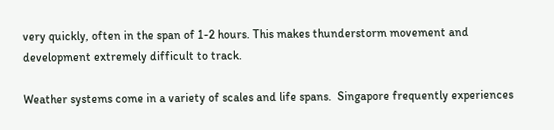very quickly, often in the span of 1-2 hours. This makes thunderstorm movement and development extremely difficult to track.

Weather systems come in a variety of scales and life spans.  Singapore frequently experiences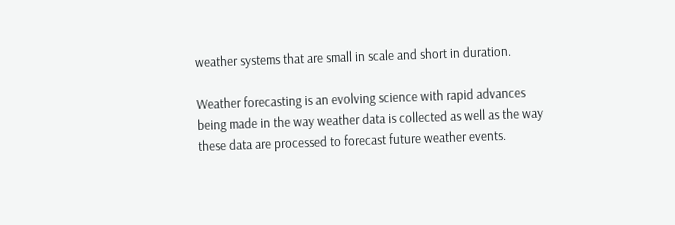weather systems that are small in scale and short in duration.

Weather forecasting is an evolving science with rapid advances being made in the way weather data is collected as well as the way these data are processed to forecast future weather events.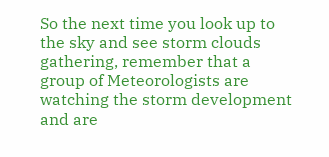So the next time you look up to the sky and see storm clouds gathering, remember that a group of Meteorologists are watching the storm development and are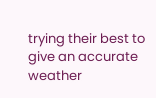trying their best to give an accurate weather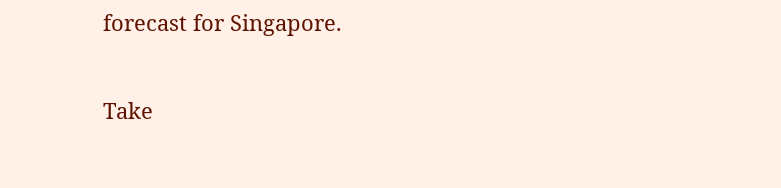forecast for Singapore.

Take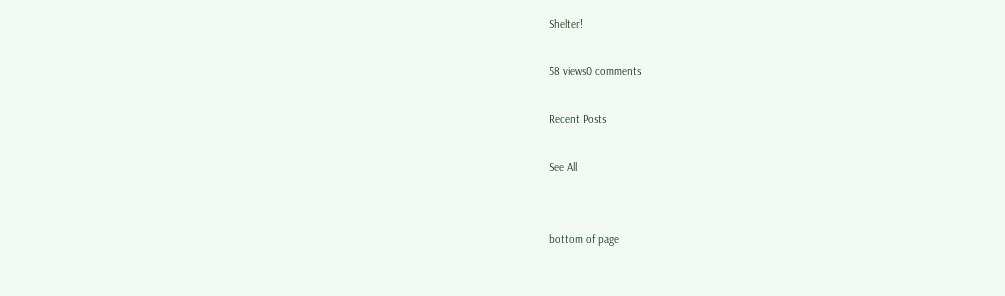Shelter!

58 views0 comments

Recent Posts

See All


bottom of page